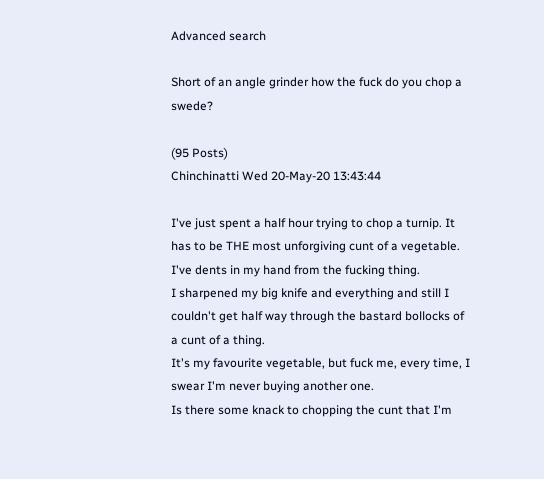Advanced search

Short of an angle grinder how the fuck do you chop a swede?

(95 Posts)
Chinchinatti Wed 20-May-20 13:43:44

I've just spent a half hour trying to chop a turnip. It has to be THE most unforgiving cunt of a vegetable. I've dents in my hand from the fucking thing.
I sharpened my big knife and everything and still I couldn't get half way through the bastard bollocks of a cunt of a thing.
It's my favourite vegetable, but fuck me, every time, I swear I'm never buying another one.
Is there some knack to chopping the cunt that I'm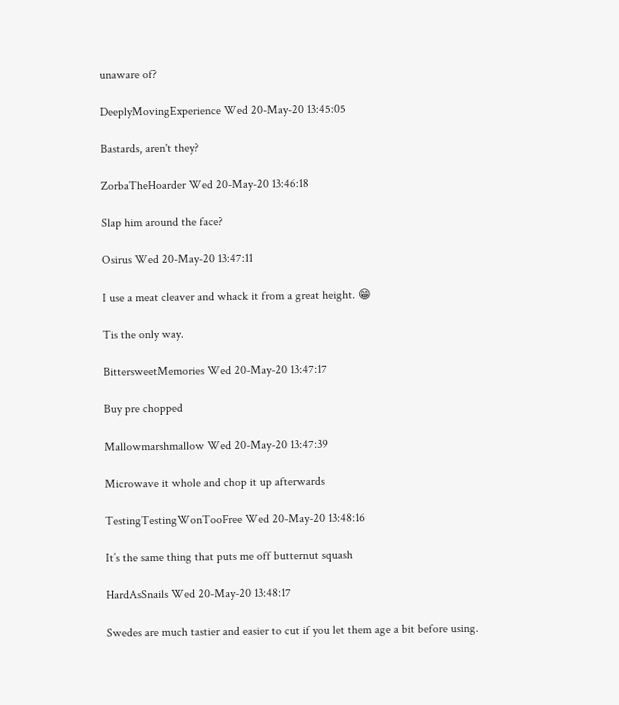unaware of?

DeeplyMovingExperience Wed 20-May-20 13:45:05

Bastards, aren't they?

ZorbaTheHoarder Wed 20-May-20 13:46:18

Slap him around the face?

Osirus Wed 20-May-20 13:47:11

I use a meat cleaver and whack it from a great height. 😁

Tis the only way.

BittersweetMemories Wed 20-May-20 13:47:17

Buy pre chopped

Mallowmarshmallow Wed 20-May-20 13:47:39

Microwave it whole and chop it up afterwards

TestingTestingWonTooFree Wed 20-May-20 13:48:16

It’s the same thing that puts me off butternut squash

HardAsSnails Wed 20-May-20 13:48:17

Swedes are much tastier and easier to cut if you let them age a bit before using.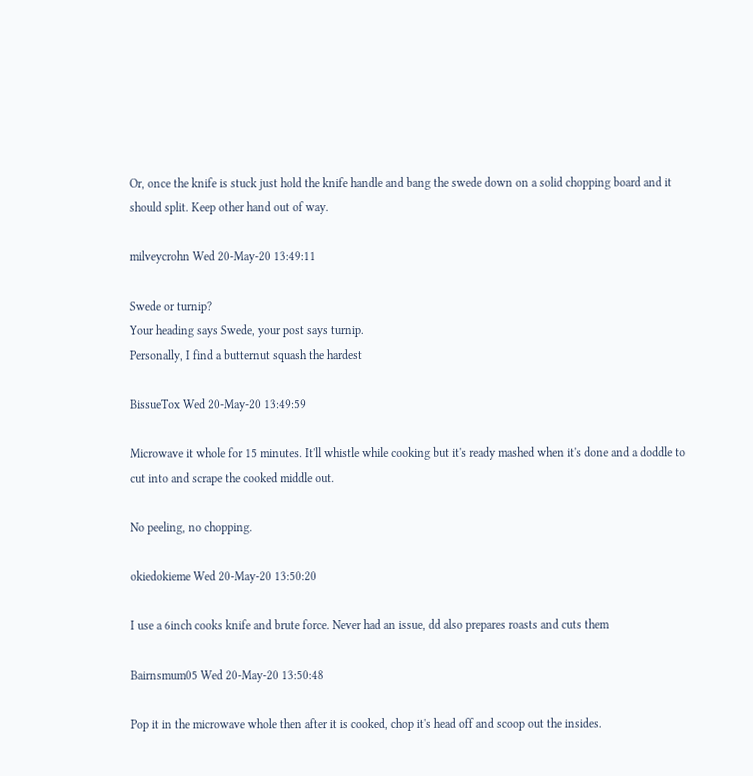Or, once the knife is stuck just hold the knife handle and bang the swede down on a solid chopping board and it should split. Keep other hand out of way.

milveycrohn Wed 20-May-20 13:49:11

Swede or turnip?
Your heading says Swede, your post says turnip.
Personally, I find a butternut squash the hardest

BissueTox Wed 20-May-20 13:49:59

Microwave it whole for 15 minutes. It'll whistle while cooking but it's ready mashed when it's done and a doddle to cut into and scrape the cooked middle out.

No peeling, no chopping.

okiedokieme Wed 20-May-20 13:50:20

I use a 6inch cooks knife and brute force. Never had an issue, dd also prepares roasts and cuts them

Bairnsmum05 Wed 20-May-20 13:50:48

Pop it in the microwave whole then after it is cooked, chop it's head off and scoop out the insides.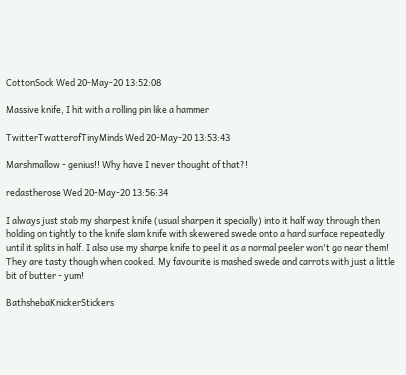CottonSock Wed 20-May-20 13:52:08

Massive knife, I hit with a rolling pin like a hammer

TwitterTwatterofTinyMinds Wed 20-May-20 13:53:43

Marshmallow - genius!! Why have I never thought of that?!

redastherose Wed 20-May-20 13:56:34

I always just stab my sharpest knife (usual sharpen it specially) into it half way through then holding on tightly to the knife slam knife with skewered swede onto a hard surface repeatedly until it splits in half. I also use my sharpe knife to peel it as a normal peeler won't go near them! They are tasty though when cooked. My favourite is mashed swede and carrots with just a little bit of butter - yum!

BathshebaKnickerStickers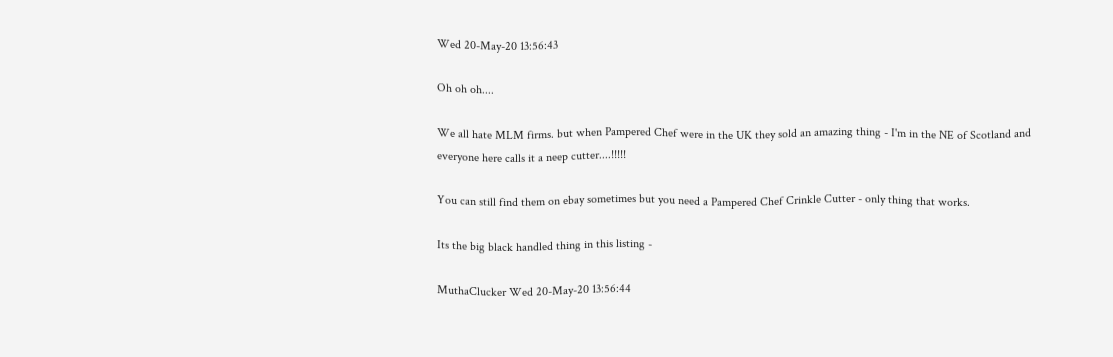Wed 20-May-20 13:56:43

Oh oh oh....

We all hate MLM firms. but when Pampered Chef were in the UK they sold an amazing thing - I'm in the NE of Scotland and everyone here calls it a neep cutter....!!!!!

You can still find them on ebay sometimes but you need a Pampered Chef Crinkle Cutter - only thing that works.

Its the big black handled thing in this listing -

MuthaClucker Wed 20-May-20 13:56:44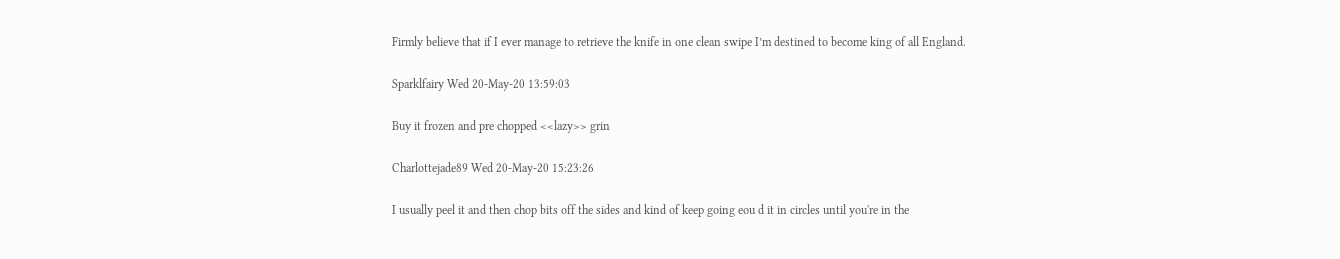Firmly believe that if I ever manage to retrieve the knife in one clean swipe I’m destined to become king of all England.

Sparklfairy Wed 20-May-20 13:59:03

Buy it frozen and pre chopped <<lazy>> grin

Charlottejade89 Wed 20-May-20 15:23:26

I usually peel it and then chop bits off the sides and kind of keep going eou d it in circles until you're in the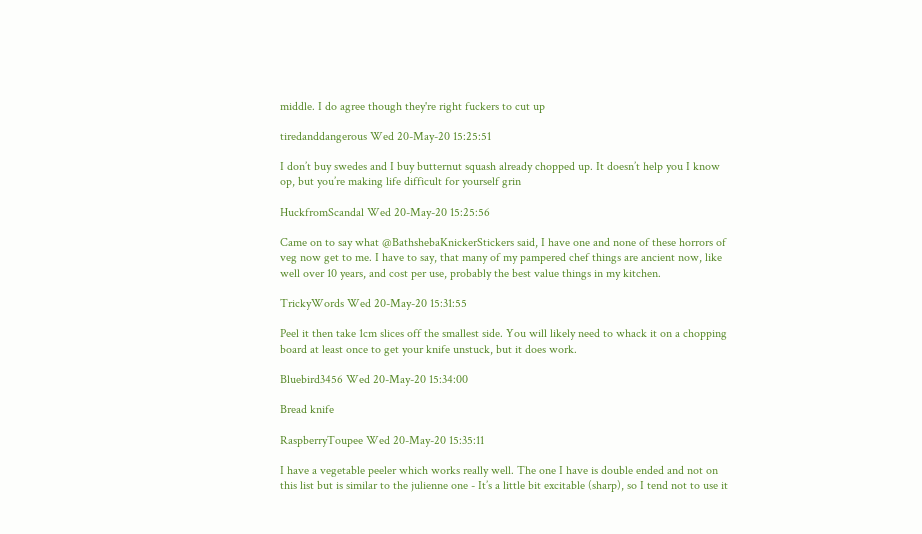middle. I do agree though they're right fuckers to cut up

tiredanddangerous Wed 20-May-20 15:25:51

I don’t buy swedes and I buy butternut squash already chopped up. It doesn’t help you I know op, but you’re making life difficult for yourself grin

HuckfromScandal Wed 20-May-20 15:25:56

Came on to say what @BathshebaKnickerStickers said, I have one and none of these horrors of veg now get to me. I have to say, that many of my pampered chef things are ancient now, like well over 10 years, and cost per use, probably the best value things in my kitchen.

TrickyWords Wed 20-May-20 15:31:55

Peel it then take 1cm slices off the smallest side. You will likely need to whack it on a chopping board at least once to get your knife unstuck, but it does work.

Bluebird3456 Wed 20-May-20 15:34:00

Bread knife

RaspberryToupee Wed 20-May-20 15:35:11

I have a vegetable peeler which works really well. The one I have is double ended and not on this list but is similar to the julienne one - It’s a little bit excitable (sharp), so I tend not to use it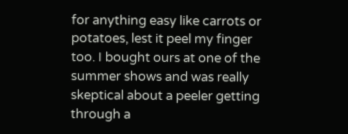for anything easy like carrots or potatoes, lest it peel my finger too. I bought ours at one of the summer shows and was really skeptical about a peeler getting through a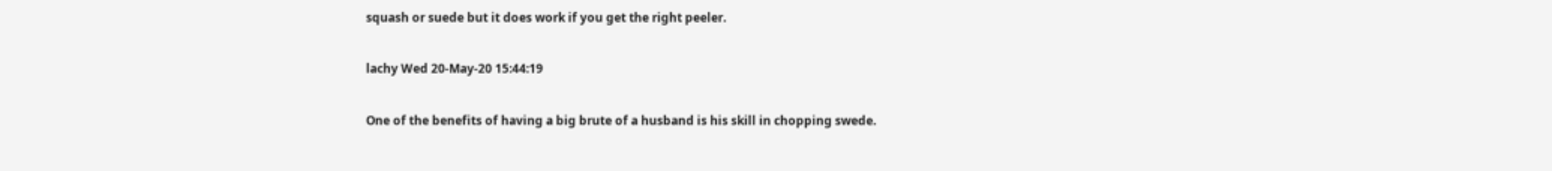squash or suede but it does work if you get the right peeler.

lachy Wed 20-May-20 15:44:19

One of the benefits of having a big brute of a husband is his skill in chopping swede.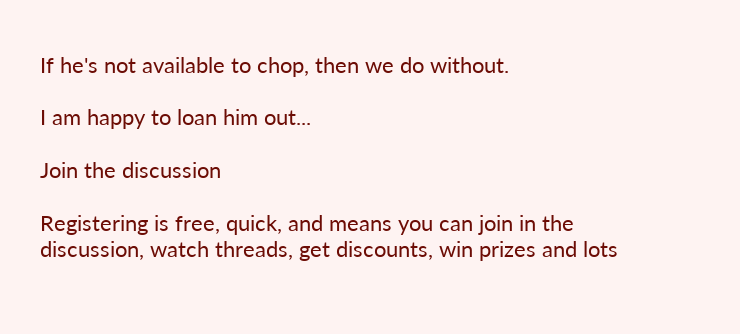If he's not available to chop, then we do without.

I am happy to loan him out...

Join the discussion

Registering is free, quick, and means you can join in the discussion, watch threads, get discounts, win prizes and lots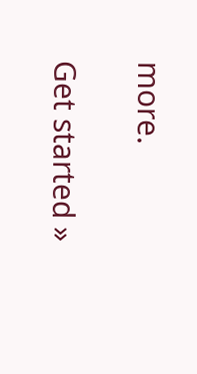more.

Get started »